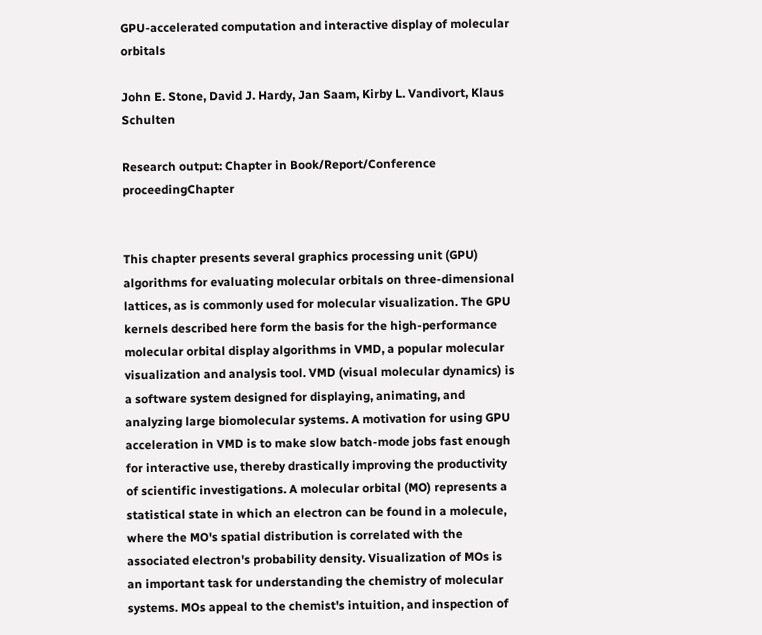GPU-accelerated computation and interactive display of molecular orbitals

John E. Stone, David J. Hardy, Jan Saam, Kirby L. Vandivort, Klaus Schulten

Research output: Chapter in Book/Report/Conference proceedingChapter


This chapter presents several graphics processing unit (GPU) algorithms for evaluating molecular orbitals on three-dimensional lattices, as is commonly used for molecular visualization. The GPU kernels described here form the basis for the high-performance molecular orbital display algorithms in VMD, a popular molecular visualization and analysis tool. VMD (visual molecular dynamics) is a software system designed for displaying, animating, and analyzing large biomolecular systems. A motivation for using GPU acceleration in VMD is to make slow batch-mode jobs fast enough for interactive use, thereby drastically improving the productivity of scientific investigations. A molecular orbital (MO) represents a statistical state in which an electron can be found in a molecule, where the MO's spatial distribution is correlated with the associated electron's probability density. Visualization of MOs is an important task for understanding the chemistry of molecular systems. MOs appeal to the chemist's intuition, and inspection of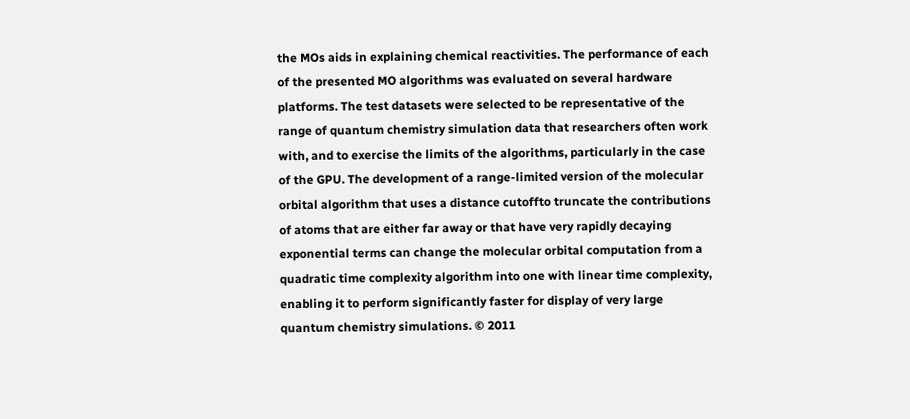the MOs aids in explaining chemical reactivities. The performance of each of the presented MO algorithms was evaluated on several hardware platforms. The test datasets were selected to be representative of the range of quantum chemistry simulation data that researchers often work with, and to exercise the limits of the algorithms, particularly in the case of the GPU. The development of a range-limited version of the molecular orbital algorithm that uses a distance cutoffto truncate the contributions of atoms that are either far away or that have very rapidly decaying exponential terms can change the molecular orbital computation from a quadratic time complexity algorithm into one with linear time complexity, enabling it to perform significantly faster for display of very large quantum chemistry simulations. © 2011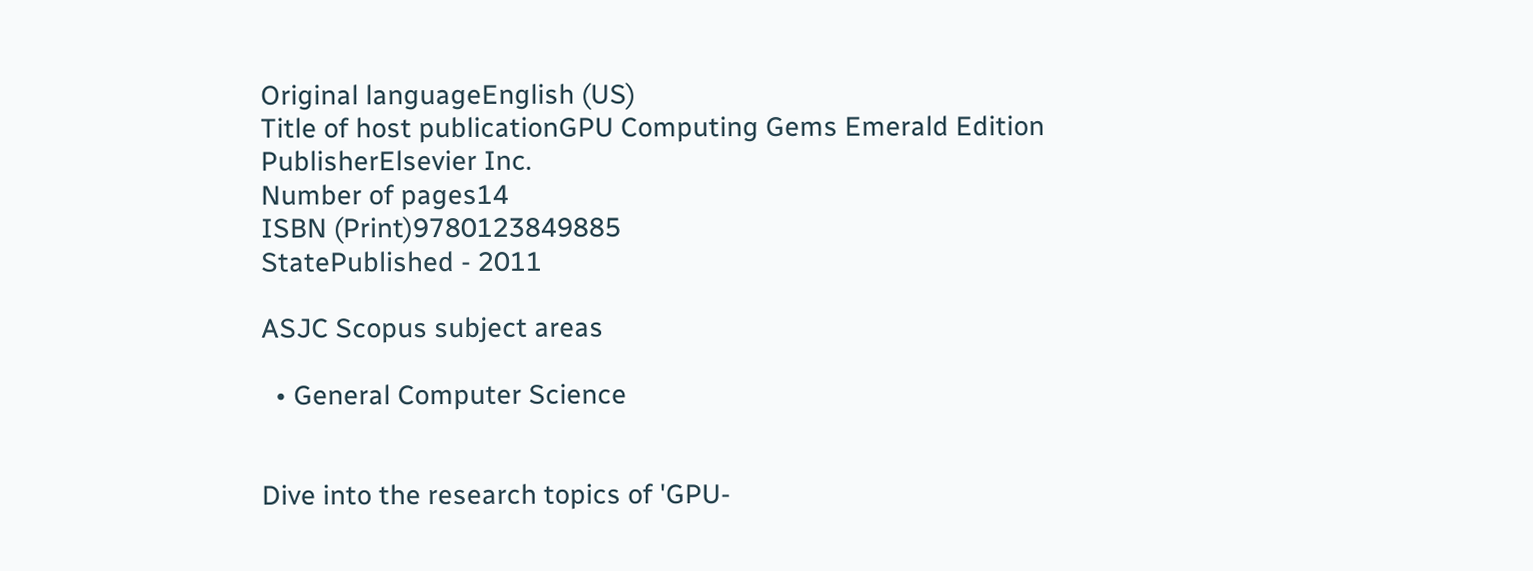Original languageEnglish (US)
Title of host publicationGPU Computing Gems Emerald Edition
PublisherElsevier Inc.
Number of pages14
ISBN (Print)9780123849885
StatePublished - 2011

ASJC Scopus subject areas

  • General Computer Science


Dive into the research topics of 'GPU-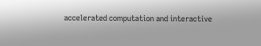accelerated computation and interactive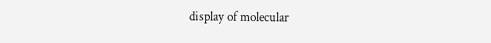display of molecular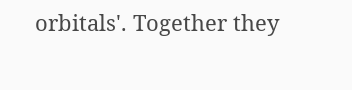orbitals'. Together they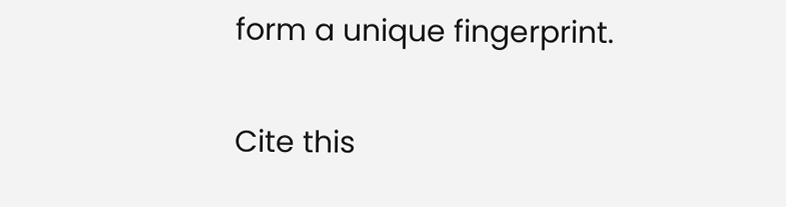form a unique fingerprint.

Cite this